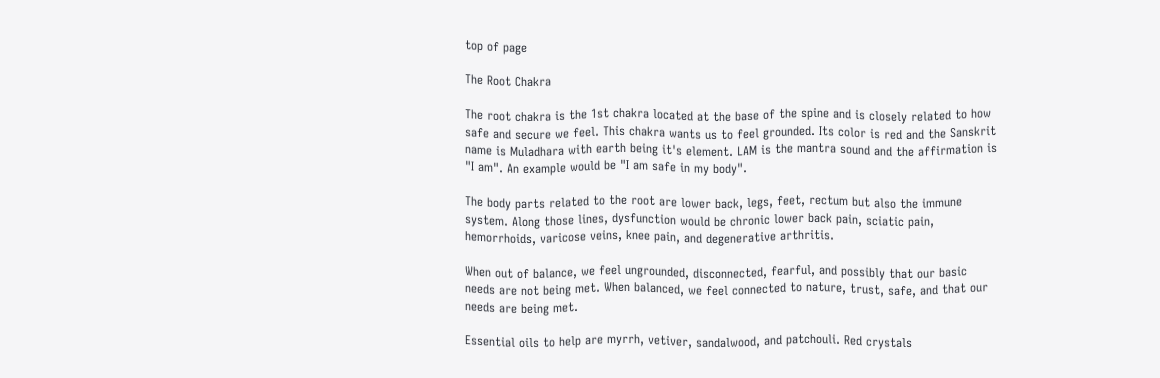top of page

The Root Chakra

The root chakra is the 1st chakra located at the base of the spine and is closely related to how safe and secure we feel. This chakra wants us to feel grounded. Its color is red and the Sanskrit name is Muladhara with earth being it's element. LAM is the mantra sound and the affirmation is "I am". An example would be "I am safe in my body".

The body parts related to the root are lower back, legs, feet, rectum but also the immune system. Along those lines, dysfunction would be chronic lower back pain, sciatic pain, hemorrhoids, varicose veins, knee pain, and degenerative arthritis.

When out of balance, we feel ungrounded, disconnected, fearful, and possibly that our basic needs are not being met. When balanced, we feel connected to nature, trust, safe, and that our needs are being met.

Essential oils to help are myrrh, vetiver, sandalwood, and patchouli. Red crystals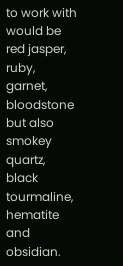to work with would be red jasper, ruby, garnet, bloodstone but also smokey quartz, black tourmaline, hematite and obsidian.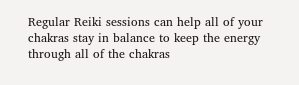Regular Reiki sessions can help all of your chakras stay in balance to keep the energy through all of the chakras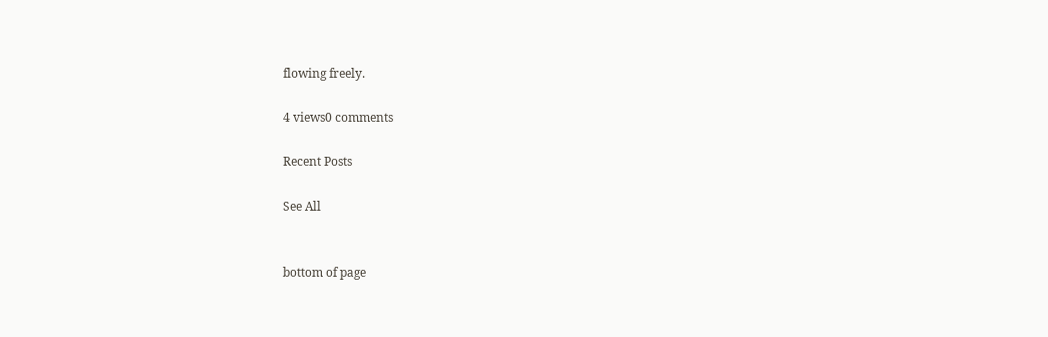flowing freely.

4 views0 comments

Recent Posts

See All


bottom of page